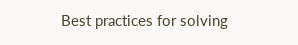Best practices for solving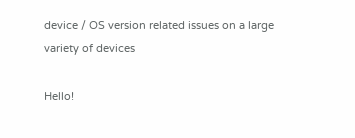device / OS version related issues on a large variety of devices

Hello!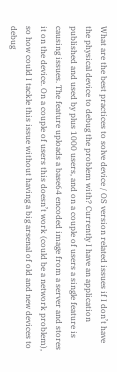What are the best practices to solve device / OS version related issues if I don’t have the physical device to debug the problem with? Currently I have an application published and used by plus 1000 users, and on a couple of users a single feature is causing issues. The feature uploads a base64 encoded image from a server and stores it on the device. On a couple of users this doesn’t work (could be a network problem), so how could I tackle this issue without having a big arsenal of old and new devices to debug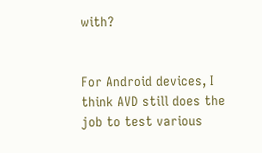with?


For Android devices, I think AVD still does the job to test various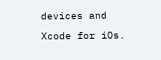devices and Xcode for iOs.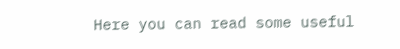Here you can read some useful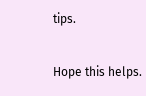tips.

Hope this helps.